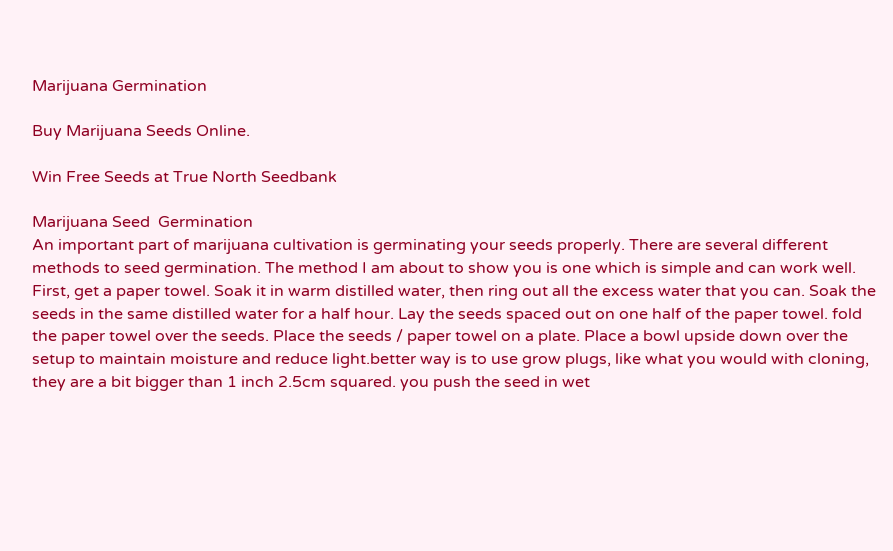Marijuana Germination

Buy Marijuana Seeds Online.

Win Free Seeds at True North Seedbank

Marijuana Seed  Germination
An important part of marijuana cultivation is germinating your seeds properly. There are several different methods to seed germination. The method I am about to show you is one which is simple and can work well. First, get a paper towel. Soak it in warm distilled water, then ring out all the excess water that you can. Soak the seeds in the same distilled water for a half hour. Lay the seeds spaced out on one half of the paper towel. fold the paper towel over the seeds. Place the seeds / paper towel on a plate. Place a bowl upside down over the setup to maintain moisture and reduce light.better way is to use grow plugs, like what you would with cloning, they are a bit bigger than 1 inch 2.5cm squared. you push the seed in wet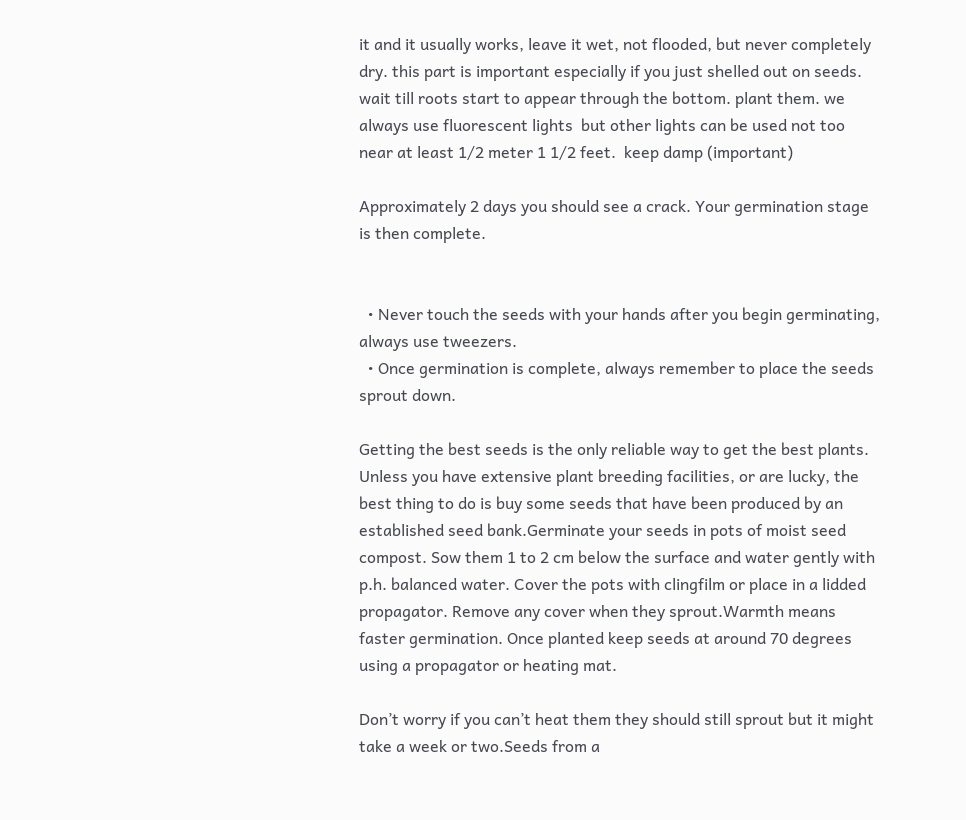it and it usually works, leave it wet, not flooded, but never completely dry. this part is important especially if you just shelled out on seeds. wait till roots start to appear through the bottom. plant them. we always use fluorescent lights  but other lights can be used not too near at least 1/2 meter 1 1/2 feet.  keep damp (important)

Approximately 2 days you should see a crack. Your germination stage is then complete.


  • Never touch the seeds with your hands after you begin germinating, always use tweezers.
  • Once germination is complete, always remember to place the seeds sprout down.

Getting the best seeds is the only reliable way to get the best plants. Unless you have extensive plant breeding facilities, or are lucky, the best thing to do is buy some seeds that have been produced by an established seed bank.Germinate your seeds in pots of moist seed compost. Sow them 1 to 2 cm below the surface and water gently with p.h. balanced water. Cover the pots with clingfilm or place in a lidded propagator. Remove any cover when they sprout.Warmth means faster germination. Once planted keep seeds at around 70 degrees using a propagator or heating mat.

Don’t worry if you can’t heat them they should still sprout but it might take a week or two.Seeds from a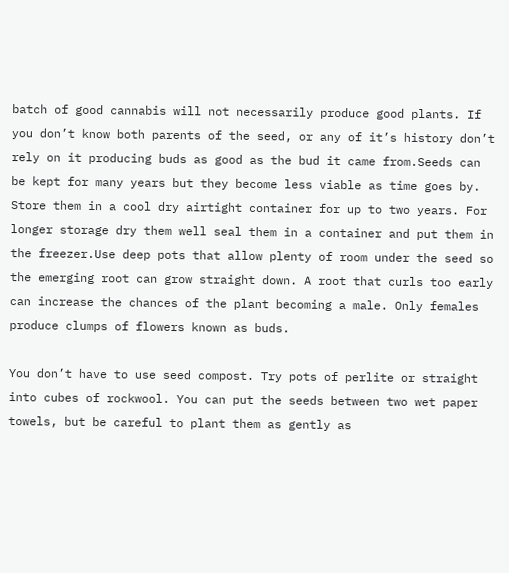batch of good cannabis will not necessarily produce good plants. If you don’t know both parents of the seed, or any of it’s history don’t rely on it producing buds as good as the bud it came from.Seeds can be kept for many years but they become less viable as time goes by. Store them in a cool dry airtight container for up to two years. For longer storage dry them well seal them in a container and put them in the freezer.Use deep pots that allow plenty of room under the seed so the emerging root can grow straight down. A root that curls too early can increase the chances of the plant becoming a male. Only females produce clumps of flowers known as buds.

You don’t have to use seed compost. Try pots of perlite or straight into cubes of rockwool. You can put the seeds between two wet paper towels, but be careful to plant them as gently as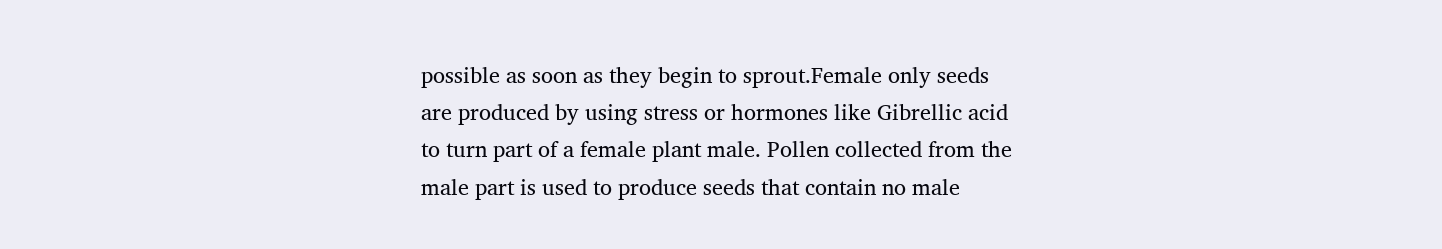possible as soon as they begin to sprout.Female only seeds are produced by using stress or hormones like Gibrellic acid to turn part of a female plant male. Pollen collected from the male part is used to produce seeds that contain no male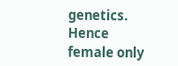genetics. Hence female only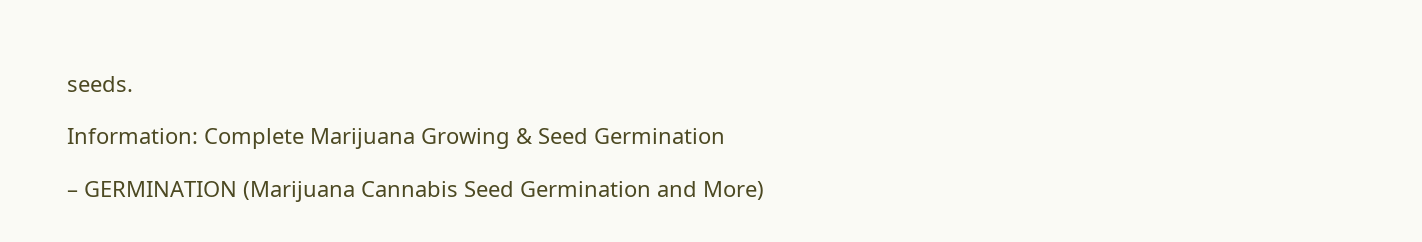seeds.

Information: Complete Marijuana Growing & Seed Germination

– GERMINATION (Marijuana Cannabis Seed Germination and More)